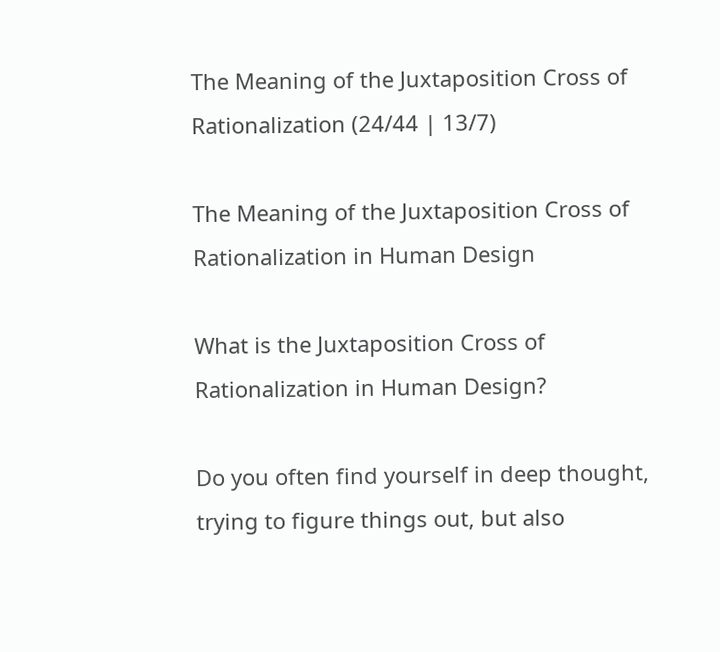The Meaning of the Juxtaposition Cross of Rationalization (24/44 | 13/7)

The Meaning of the Juxtaposition Cross of Rationalization in Human Design

What is the Juxtaposition Cross of Rationalization in Human Design?

Do you often find yourself in deep thought, trying to figure things out, but also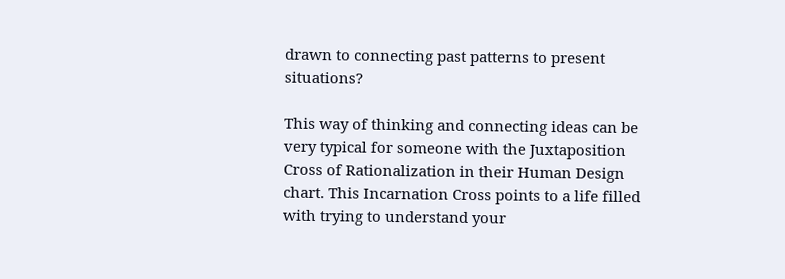drawn to connecting past patterns to present situations?

This way of thinking and connecting ideas can be very typical for someone with the Juxtaposition Cross of Rationalization in their Human Design chart. This Incarnation Cross points to a life filled with trying to understand your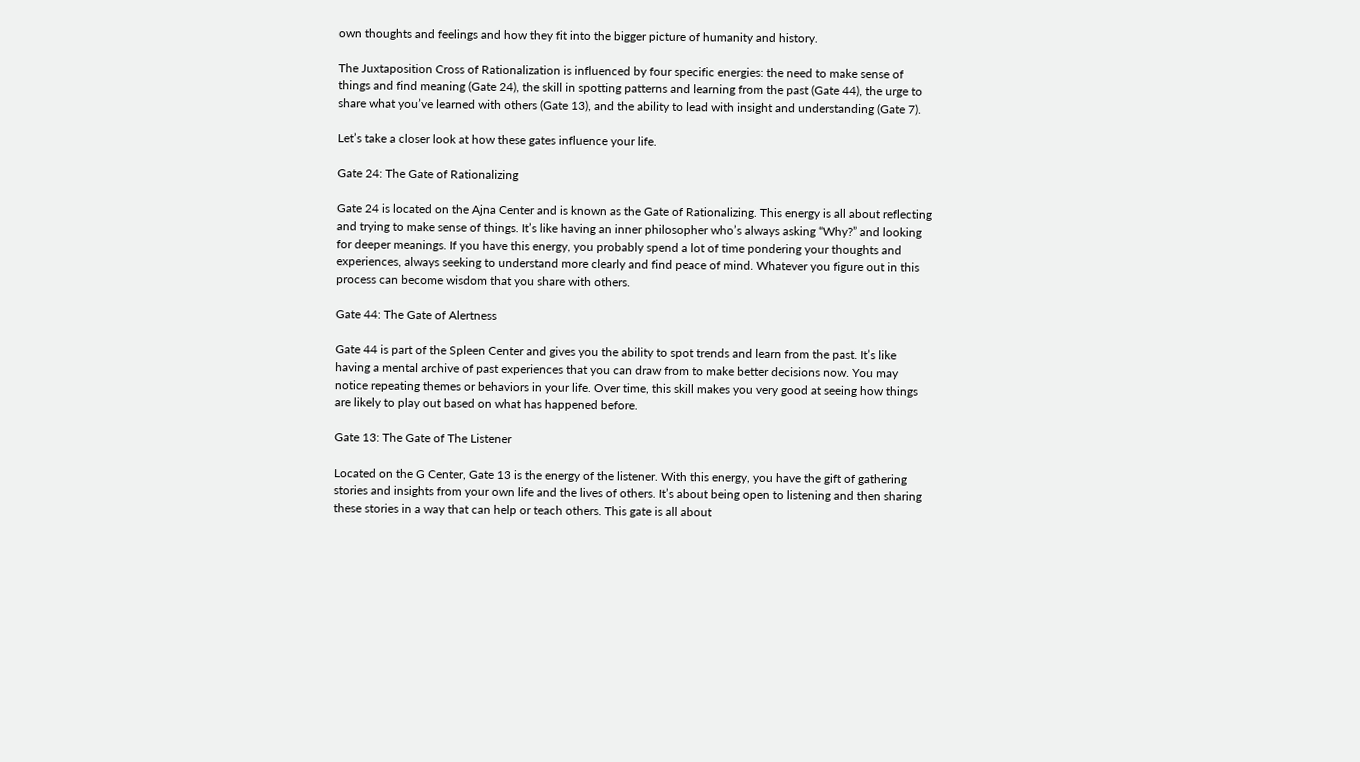own thoughts and feelings and how they fit into the bigger picture of humanity and history.

The Juxtaposition Cross of Rationalization is influenced by four specific energies: the need to make sense of things and find meaning (Gate 24), the skill in spotting patterns and learning from the past (Gate 44), the urge to share what you’ve learned with others (Gate 13), and the ability to lead with insight and understanding (Gate 7).

Let’s take a closer look at how these gates influence your life.

Gate 24: The Gate of Rationalizing

Gate 24 is located on the Ajna Center and is known as the Gate of Rationalizing. This energy is all about reflecting and trying to make sense of things. It’s like having an inner philosopher who’s always asking “Why?” and looking for deeper meanings. If you have this energy, you probably spend a lot of time pondering your thoughts and experiences, always seeking to understand more clearly and find peace of mind. Whatever you figure out in this process can become wisdom that you share with others.

Gate 44: The Gate of Alertness

Gate 44 is part of the Spleen Center and gives you the ability to spot trends and learn from the past. It’s like having a mental archive of past experiences that you can draw from to make better decisions now. You may notice repeating themes or behaviors in your life. Over time, this skill makes you very good at seeing how things are likely to play out based on what has happened before.

Gate 13: The Gate of The Listener

Located on the G Center, Gate 13 is the energy of the listener. With this energy, you have the gift of gathering stories and insights from your own life and the lives of others. It’s about being open to listening and then sharing these stories in a way that can help or teach others. This gate is all about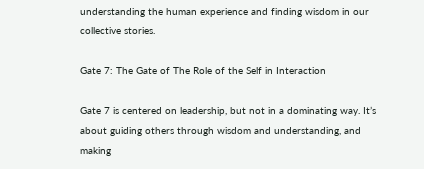understanding the human experience and finding wisdom in our collective stories.

Gate 7: The Gate of The Role of the Self in Interaction

Gate 7 is centered on leadership, but not in a dominating way. It’s about guiding others through wisdom and understanding, and making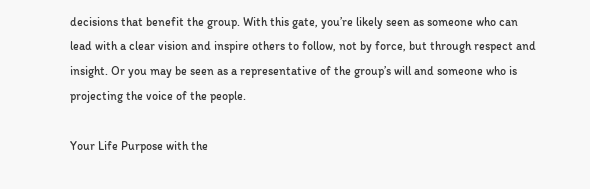decisions that benefit the group. With this gate, you’re likely seen as someone who can lead with a clear vision and inspire others to follow, not by force, but through respect and insight. Or you may be seen as a representative of the group’s will and someone who is projecting the voice of the people.

Your Life Purpose with the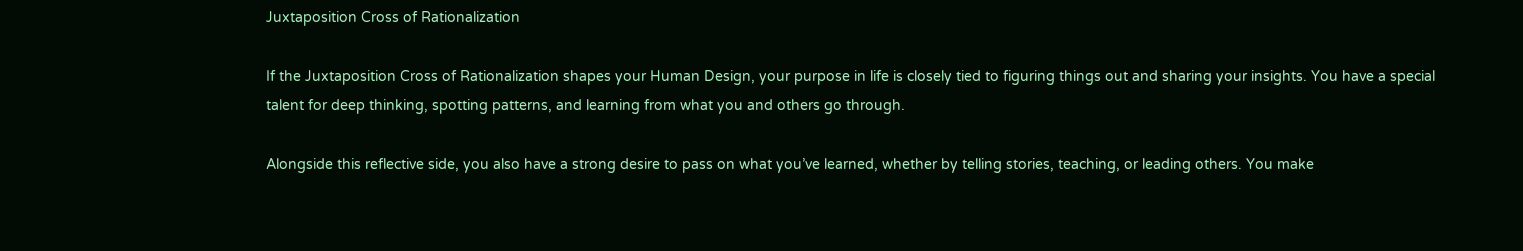Juxtaposition Cross of Rationalization

If the Juxtaposition Cross of Rationalization shapes your Human Design, your purpose in life is closely tied to figuring things out and sharing your insights. You have a special talent for deep thinking, spotting patterns, and learning from what you and others go through.

Alongside this reflective side, you also have a strong desire to pass on what you’ve learned, whether by telling stories, teaching, or leading others. You make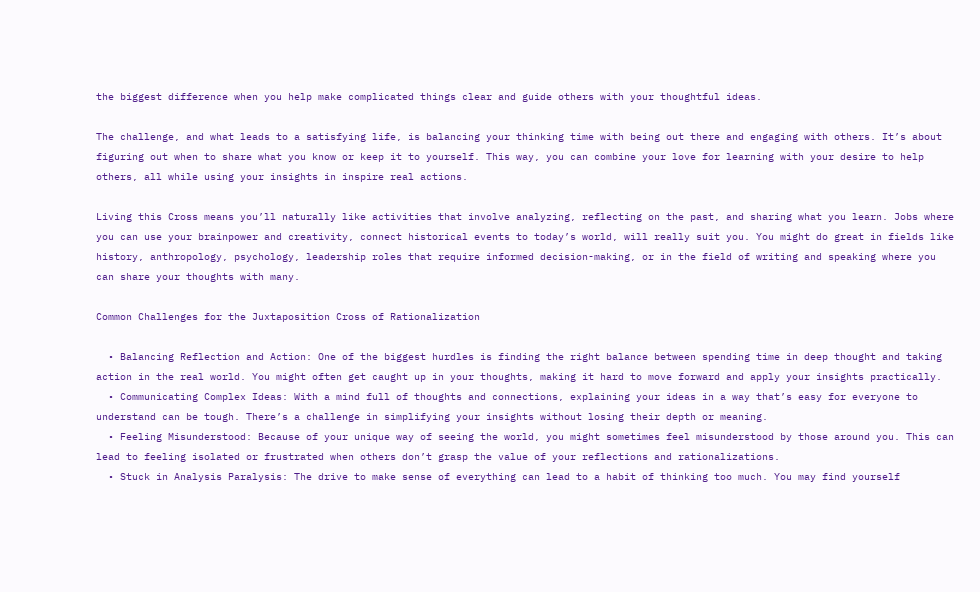the biggest difference when you help make complicated things clear and guide others with your thoughtful ideas.

The challenge, and what leads to a satisfying life, is balancing your thinking time with being out there and engaging with others. It’s about figuring out when to share what you know or keep it to yourself. This way, you can combine your love for learning with your desire to help others, all while using your insights in inspire real actions.

Living this Cross means you’ll naturally like activities that involve analyzing, reflecting on the past, and sharing what you learn. Jobs where you can use your brainpower and creativity, connect historical events to today’s world, will really suit you. You might do great in fields like history, anthropology, psychology, leadership roles that require informed decision-making, or in the field of writing and speaking where you can share your thoughts with many.

Common Challenges for the Juxtaposition Cross of Rationalization

  • Balancing Reflection and Action: One of the biggest hurdles is finding the right balance between spending time in deep thought and taking action in the real world. You might often get caught up in your thoughts, making it hard to move forward and apply your insights practically.
  • Communicating Complex Ideas: With a mind full of thoughts and connections, explaining your ideas in a way that’s easy for everyone to understand can be tough. There’s a challenge in simplifying your insights without losing their depth or meaning.
  • Feeling Misunderstood: Because of your unique way of seeing the world, you might sometimes feel misunderstood by those around you. This can lead to feeling isolated or frustrated when others don’t grasp the value of your reflections and rationalizations.
  • Stuck in Analysis Paralysis: The drive to make sense of everything can lead to a habit of thinking too much. You may find yourself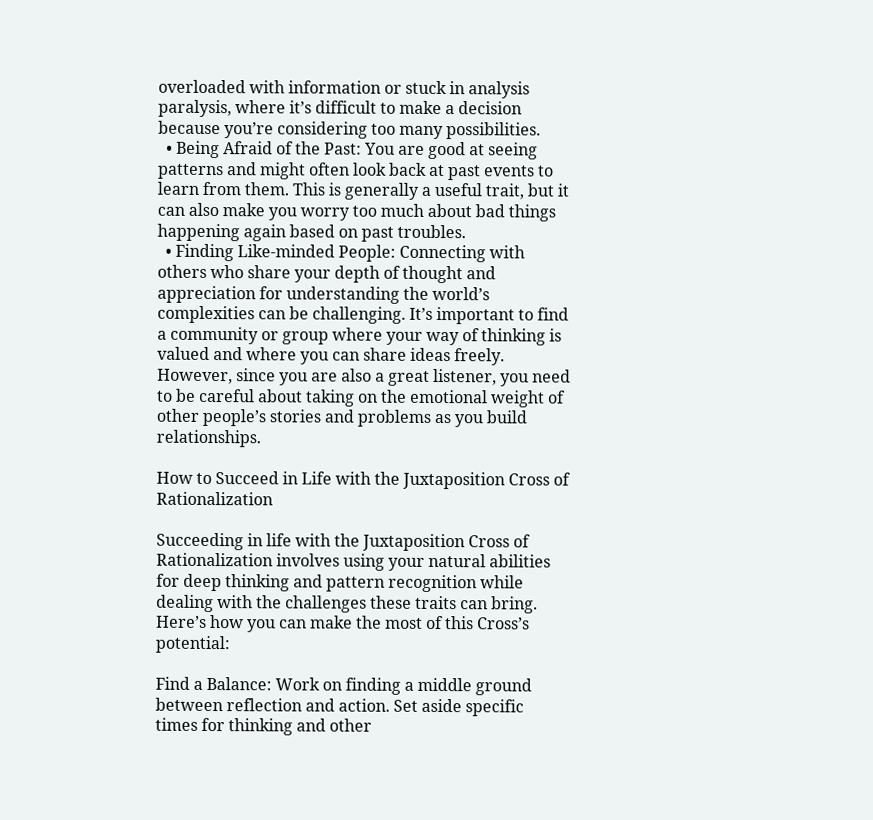overloaded with information or stuck in analysis paralysis, where it’s difficult to make a decision because you’re considering too many possibilities.
  • Being Afraid of the Past: You are good at seeing patterns and might often look back at past events to learn from them. This is generally a useful trait, but it can also make you worry too much about bad things happening again based on past troubles.
  • Finding Like-minded People: Connecting with others who share your depth of thought and appreciation for understanding the world’s complexities can be challenging. It’s important to find a community or group where your way of thinking is valued and where you can share ideas freely. However, since you are also a great listener, you need to be careful about taking on the emotional weight of other people’s stories and problems as you build relationships.

How to Succeed in Life with the Juxtaposition Cross of Rationalization

Succeeding in life with the Juxtaposition Cross of Rationalization involves using your natural abilities for deep thinking and pattern recognition while dealing with the challenges these traits can bring. Here’s how you can make the most of this Cross’s potential:

Find a Balance: Work on finding a middle ground between reflection and action. Set aside specific times for thinking and other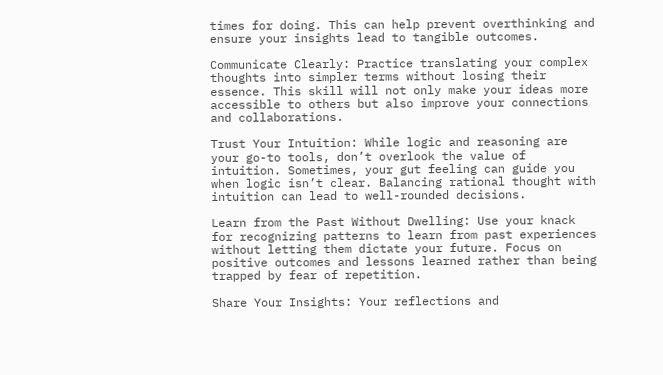times for doing. This can help prevent overthinking and ensure your insights lead to tangible outcomes.

Communicate Clearly: Practice translating your complex thoughts into simpler terms without losing their essence. This skill will not only make your ideas more accessible to others but also improve your connections and collaborations.

Trust Your Intuition: While logic and reasoning are your go-to tools, don’t overlook the value of intuition. Sometimes, your gut feeling can guide you when logic isn’t clear. Balancing rational thought with intuition can lead to well-rounded decisions.

Learn from the Past Without Dwelling: Use your knack for recognizing patterns to learn from past experiences without letting them dictate your future. Focus on positive outcomes and lessons learned rather than being trapped by fear of repetition.

Share Your Insights: Your reflections and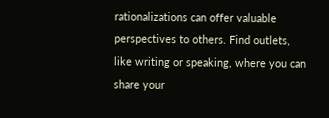rationalizations can offer valuable perspectives to others. Find outlets, like writing or speaking, where you can share your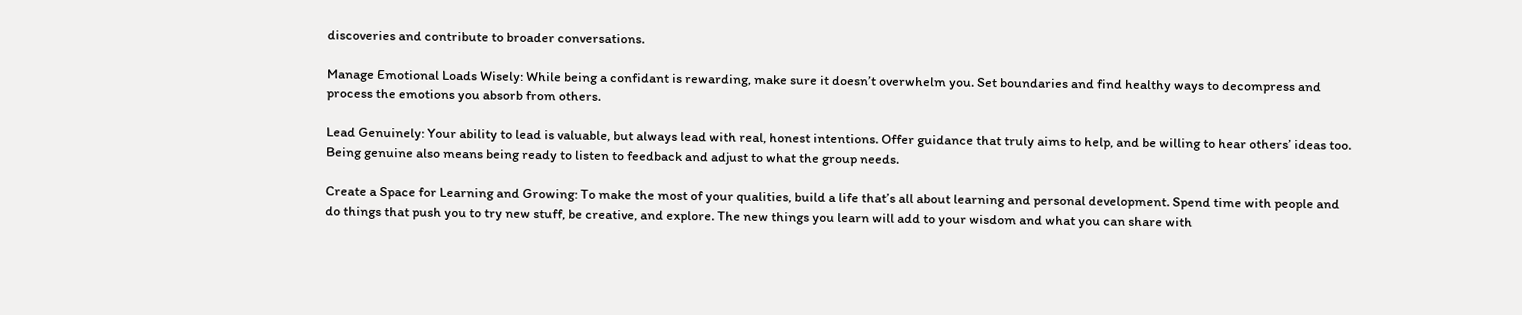discoveries and contribute to broader conversations.

Manage Emotional Loads Wisely: While being a confidant is rewarding, make sure it doesn’t overwhelm you. Set boundaries and find healthy ways to decompress and process the emotions you absorb from others.

Lead Genuinely: Your ability to lead is valuable, but always lead with real, honest intentions. Offer guidance that truly aims to help, and be willing to hear others’ ideas too. Being genuine also means being ready to listen to feedback and adjust to what the group needs.

Create a Space for Learning and Growing: To make the most of your qualities, build a life that’s all about learning and personal development. Spend time with people and do things that push you to try new stuff, be creative, and explore. The new things you learn will add to your wisdom and what you can share with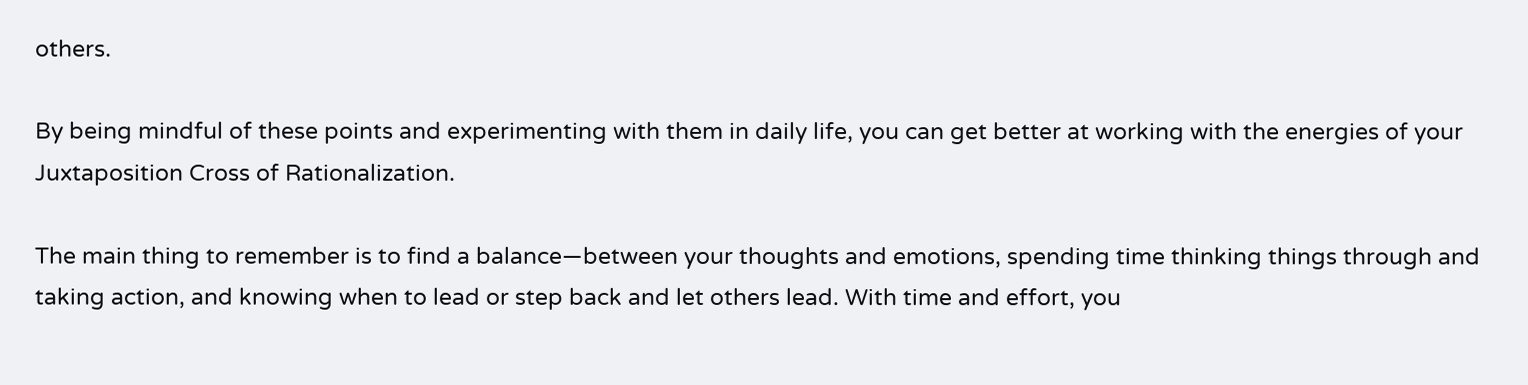others.

By being mindful of these points and experimenting with them in daily life, you can get better at working with the energies of your Juxtaposition Cross of Rationalization.

The main thing to remember is to find a balance—between your thoughts and emotions, spending time thinking things through and taking action, and knowing when to lead or step back and let others lead. With time and effort, you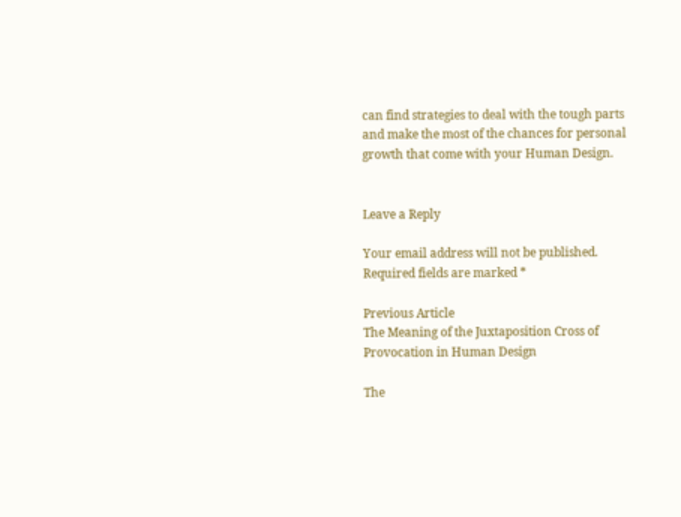can find strategies to deal with the tough parts and make the most of the chances for personal growth that come with your Human Design.


Leave a Reply

Your email address will not be published. Required fields are marked *

Previous Article
The Meaning of the Juxtaposition Cross of Provocation in Human Design

The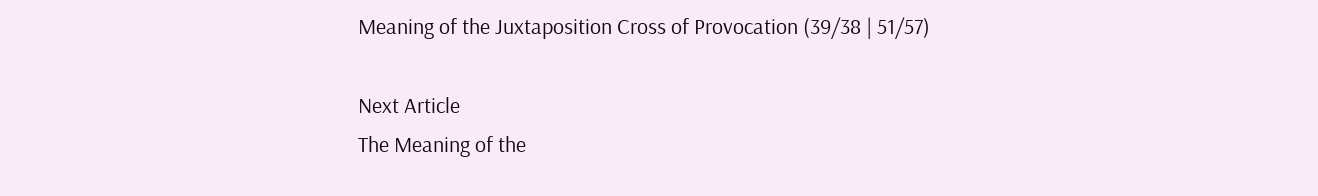Meaning of the Juxtaposition Cross of Provocation (39/38 | 51/57)

Next Article
The Meaning of the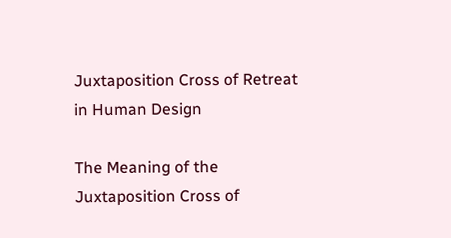Juxtaposition Cross of Retreat in Human Design

The Meaning of the Juxtaposition Cross of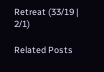Retreat (33/19 | 2/1)

Related Posts